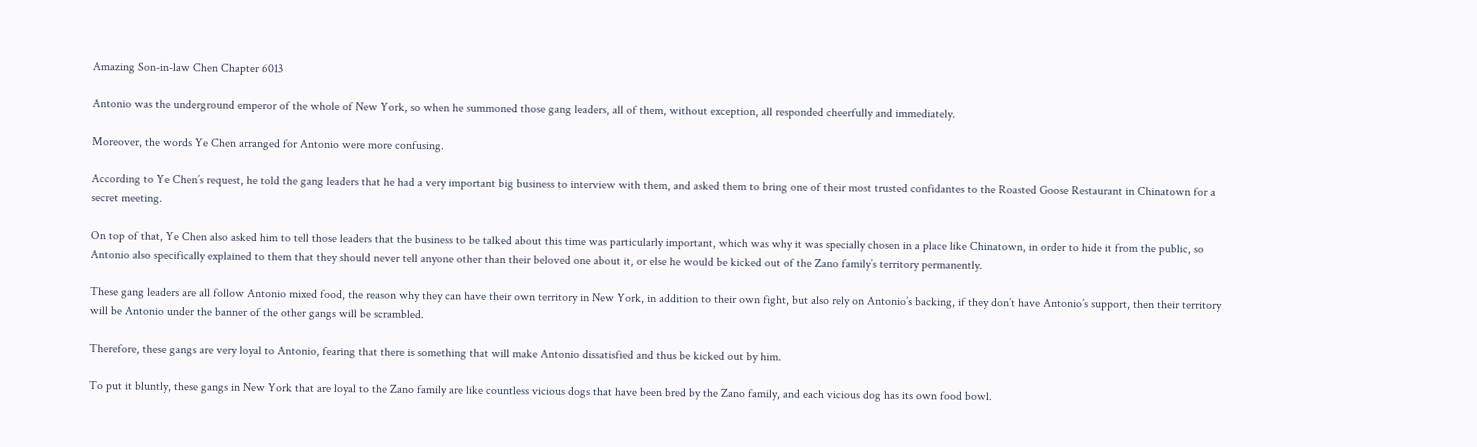Amazing Son-in-law Chen Chapter 6013

Antonio was the underground emperor of the whole of New York, so when he summoned those gang leaders, all of them, without exception, all responded cheerfully and immediately.

Moreover, the words Ye Chen arranged for Antonio were more confusing.

According to Ye Chen’s request, he told the gang leaders that he had a very important big business to interview with them, and asked them to bring one of their most trusted confidantes to the Roasted Goose Restaurant in Chinatown for a secret meeting.

On top of that, Ye Chen also asked him to tell those leaders that the business to be talked about this time was particularly important, which was why it was specially chosen in a place like Chinatown, in order to hide it from the public, so Antonio also specifically explained to them that they should never tell anyone other than their beloved one about it, or else he would be kicked out of the Zano family’s territory permanently.

These gang leaders are all follow Antonio mixed food, the reason why they can have their own territory in New York, in addition to their own fight, but also rely on Antonio’s backing, if they don’t have Antonio’s support, then their territory will be Antonio under the banner of the other gangs will be scrambled.

Therefore, these gangs are very loyal to Antonio, fearing that there is something that will make Antonio dissatisfied and thus be kicked out by him.

To put it bluntly, these gangs in New York that are loyal to the Zano family are like countless vicious dogs that have been bred by the Zano family, and each vicious dog has its own food bowl.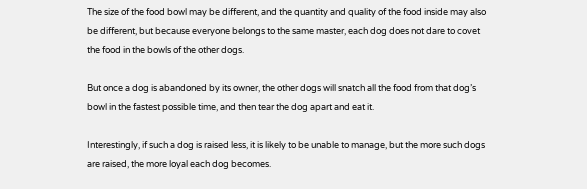The size of the food bowl may be different, and the quantity and quality of the food inside may also be different, but because everyone belongs to the same master, each dog does not dare to covet the food in the bowls of the other dogs.

But once a dog is abandoned by its owner, the other dogs will snatch all the food from that dog’s bowl in the fastest possible time, and then tear the dog apart and eat it.

Interestingly, if such a dog is raised less, it is likely to be unable to manage, but the more such dogs are raised, the more loyal each dog becomes.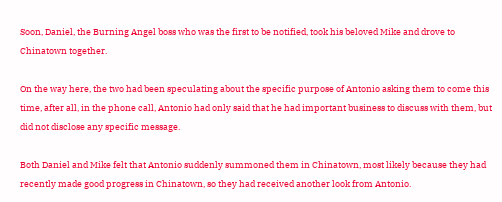Soon, Daniel, the Burning Angel boss who was the first to be notified, took his beloved Mike and drove to Chinatown together.

On the way here, the two had been speculating about the specific purpose of Antonio asking them to come this time, after all, in the phone call, Antonio had only said that he had important business to discuss with them, but did not disclose any specific message.

Both Daniel and Mike felt that Antonio suddenly summoned them in Chinatown, most likely because they had recently made good progress in Chinatown, so they had received another look from Antonio.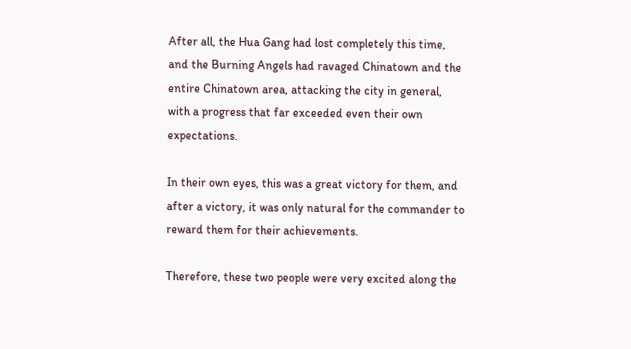After all, the Hua Gang had lost completely this time, and the Burning Angels had ravaged Chinatown and the entire Chinatown area, attacking the city in general, with a progress that far exceeded even their own expectations.

In their own eyes, this was a great victory for them, and after a victory, it was only natural for the commander to reward them for their achievements.

Therefore, these two people were very excited along the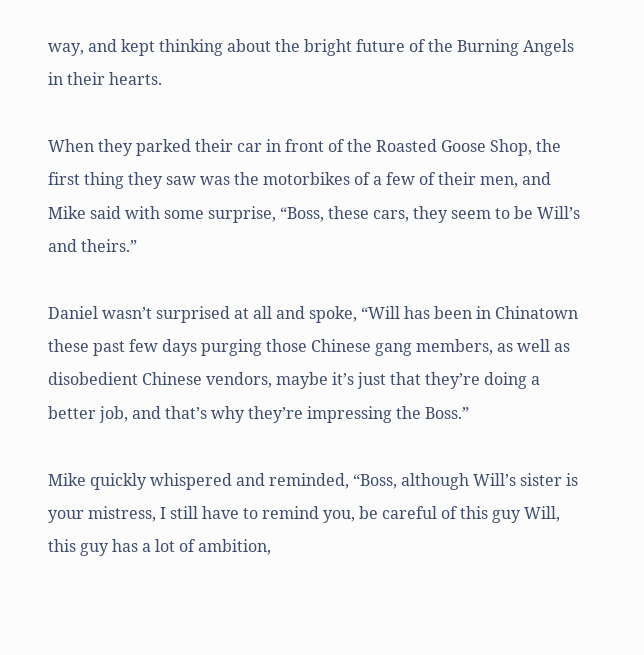way, and kept thinking about the bright future of the Burning Angels in their hearts.

When they parked their car in front of the Roasted Goose Shop, the first thing they saw was the motorbikes of a few of their men, and Mike said with some surprise, “Boss, these cars, they seem to be Will’s and theirs.”

Daniel wasn’t surprised at all and spoke, “Will has been in Chinatown these past few days purging those Chinese gang members, as well as disobedient Chinese vendors, maybe it’s just that they’re doing a better job, and that’s why they’re impressing the Boss.”

Mike quickly whispered and reminded, “Boss, although Will’s sister is your mistress, I still have to remind you, be careful of this guy Will, this guy has a lot of ambition,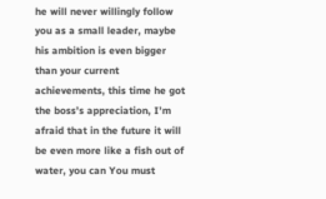he will never willingly follow you as a small leader, maybe his ambition is even bigger than your current achievements, this time he got the boss’s appreciation, I’m afraid that in the future it will be even more like a fish out of water, you can You must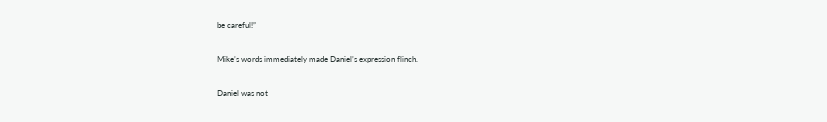be careful!”

Mike’s words immediately made Daniel’s expression flinch.

Daniel was not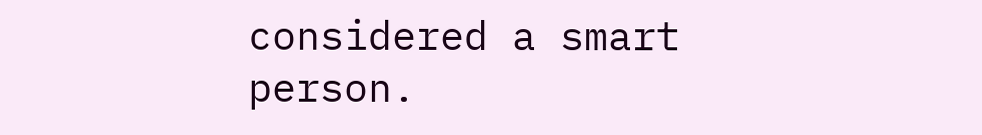considered a smart person.